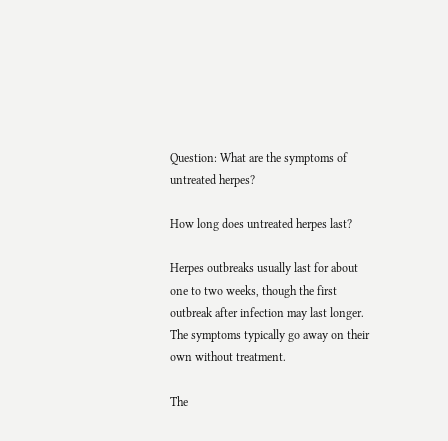Question: What are the symptoms of untreated herpes?

How long does untreated herpes last?

Herpes outbreaks usually last for about one to two weeks, though the first outbreak after infection may last longer. The symptoms typically go away on their own without treatment.

The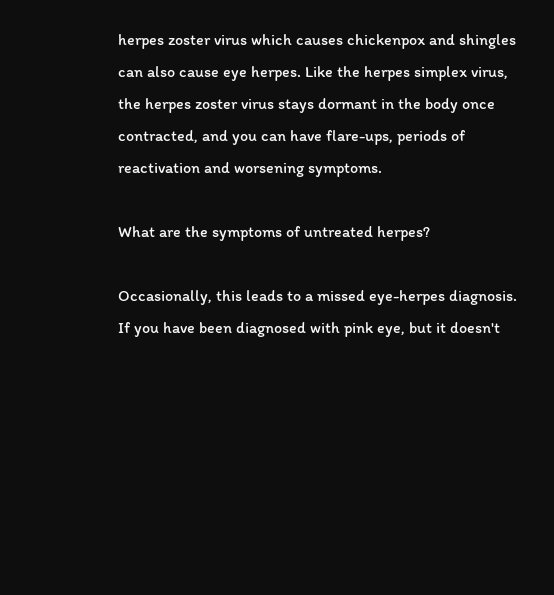herpes zoster virus which causes chickenpox and shingles can also cause eye herpes. Like the herpes simplex virus, the herpes zoster virus stays dormant in the body once contracted, and you can have flare-ups, periods of reactivation and worsening symptoms.

What are the symptoms of untreated herpes?

Occasionally, this leads to a missed eye-herpes diagnosis. If you have been diagnosed with pink eye, but it doesn't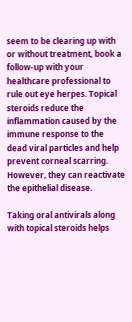seem to be clearing up with or without treatment, book a follow-up with your healthcare professional to rule out eye herpes. Topical steroids reduce the inflammation caused by the immune response to the dead viral particles and help prevent corneal scarring. However, they can reactivate the epithelial disease.

Taking oral antivirals along with topical steroids helps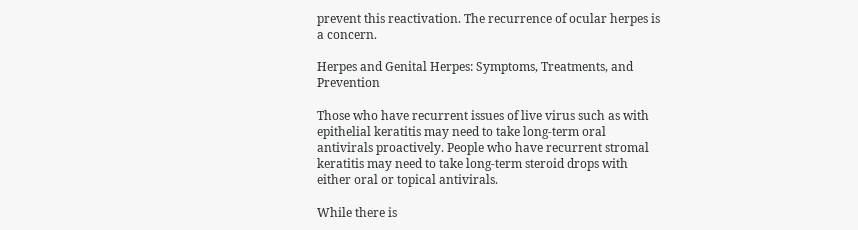prevent this reactivation. The recurrence of ocular herpes is a concern.

Herpes and Genital Herpes: Symptoms, Treatments, and Prevention

Those who have recurrent issues of live virus such as with epithelial keratitis may need to take long-term oral antivirals proactively. People who have recurrent stromal keratitis may need to take long-term steroid drops with either oral or topical antivirals.

While there is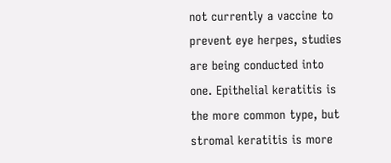not currently a vaccine to prevent eye herpes, studies are being conducted into one. Epithelial keratitis is the more common type, but stromal keratitis is more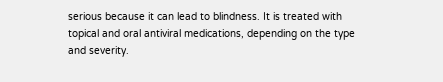serious because it can lead to blindness. It is treated with topical and oral antiviral medications, depending on the type and severity.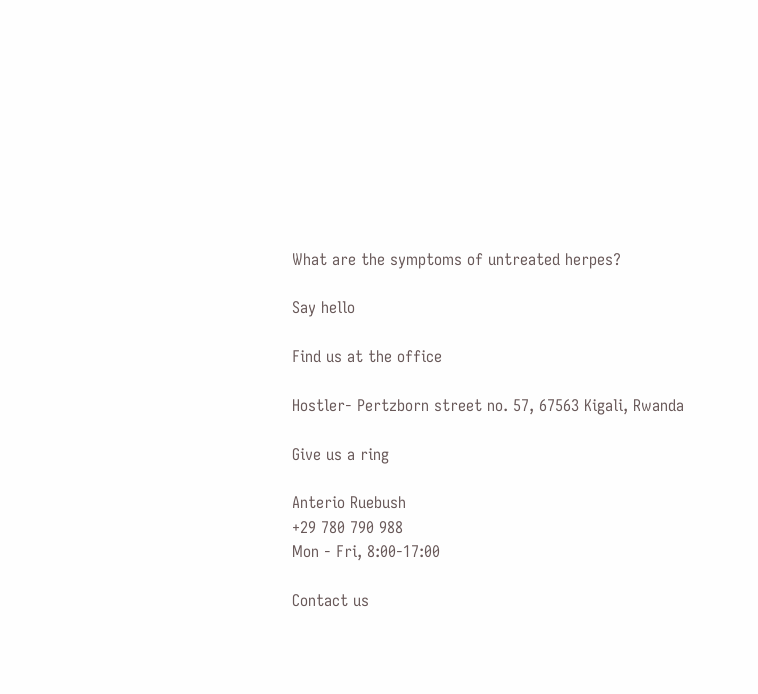What are the symptoms of untreated herpes?

Say hello

Find us at the office

Hostler- Pertzborn street no. 57, 67563 Kigali, Rwanda

Give us a ring

Anterio Ruebush
+29 780 790 988
Mon - Fri, 8:00-17:00

Contact us